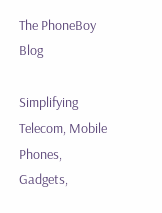The PhoneBoy Blog

Simplifying Telecom, Mobile Phones, Gadgets,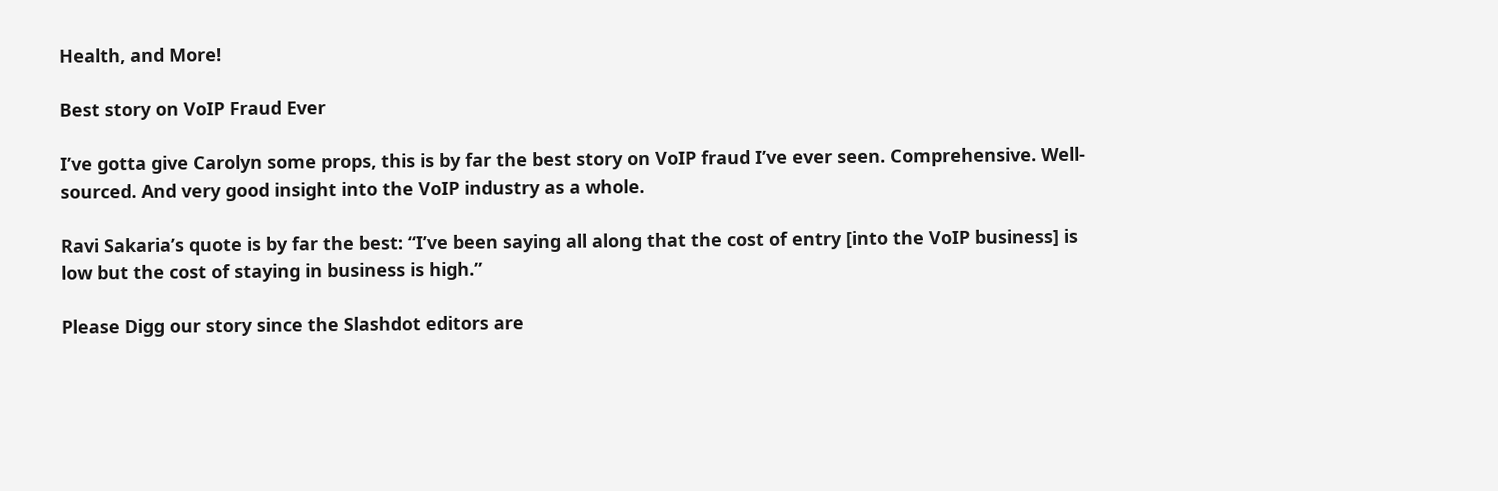Health, and More!

Best story on VoIP Fraud Ever

I’ve gotta give Carolyn some props, this is by far the best story on VoIP fraud I’ve ever seen. Comprehensive. Well-sourced. And very good insight into the VoIP industry as a whole.

Ravi Sakaria’s quote is by far the best: “I’ve been saying all along that the cost of entry [into the VoIP business] is low but the cost of staying in business is high.”

Please Digg our story since the Slashdot editors are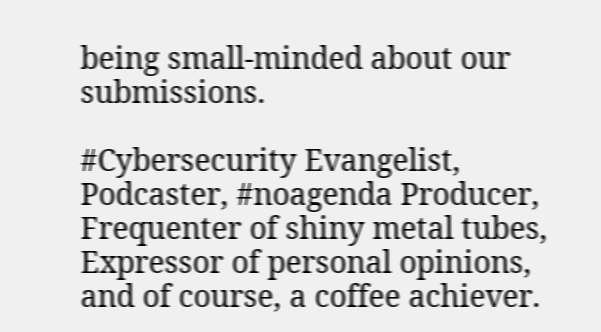being small-minded about our submissions.

#Cybersecurity Evangelist, Podcaster, #noagenda Producer, Frequenter of shiny metal tubes, Expressor of personal opinions, and of course, a coffee achiever.